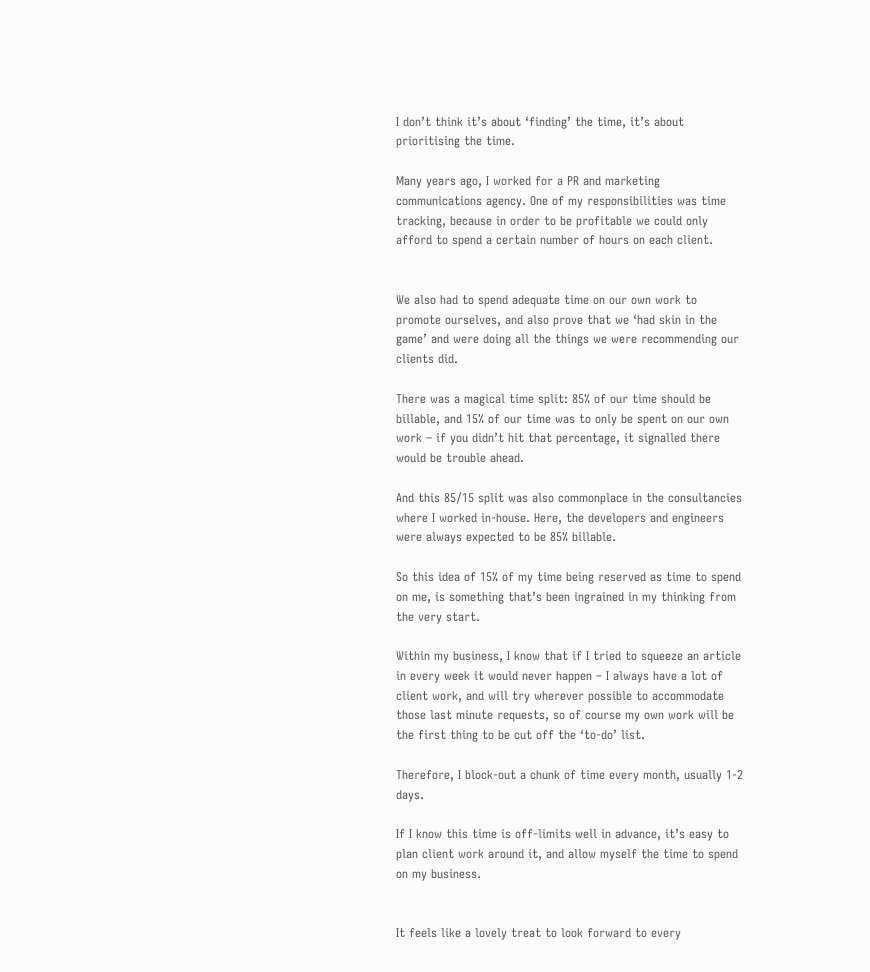I don’t think it’s about ‘finding’ the time, it’s about prioritising the time.

Many years ago, I worked for a PR and marketing communications agency. One of my responsibilities was time tracking, because in order to be profitable we could only afford to spend a certain number of hours on each client.


We also had to spend adequate time on our own work to promote ourselves, and also prove that we ‘had skin in the game’ and were doing all the things we were recommending our clients did.

There was a magical time split: 85% of our time should be billable, and 15% of our time was to only be spent on our own work – if you didn’t hit that percentage, it signalled there would be trouble ahead.

And this 85/15 split was also commonplace in the consultancies where I worked in-house. Here, the developers and engineers were always expected to be 85% billable.

So this idea of 15% of my time being reserved as time to spend on me, is something that’s been ingrained in my thinking from the very start.

Within my business, I know that if I tried to squeeze an article in every week it would never happen – I always have a lot of client work, and will try wherever possible to accommodate those last minute requests, so of course my own work will be the first thing to be cut off the ‘to-do’ list.

Therefore, I block-out a chunk of time every month, usually 1-2 days.

If I know this time is off-limits well in advance, it’s easy to plan client work around it, and allow myself the time to spend on my business.


It feels like a lovely treat to look forward to every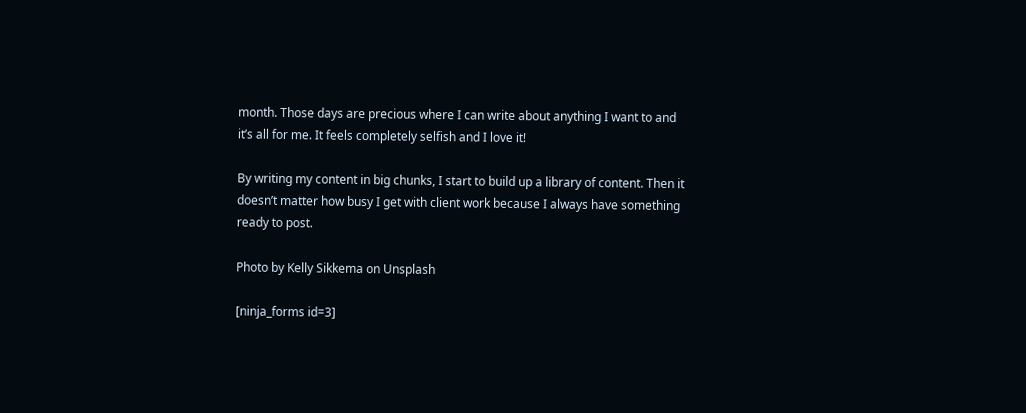month. Those days are precious where I can write about anything I want to and it’s all for me. It feels completely selfish and I love it!

By writing my content in big chunks, I start to build up a library of content. Then it doesn’t matter how busy I get with client work because I always have something ready to post.

Photo by Kelly Sikkema on Unsplash

[ninja_forms id=3]